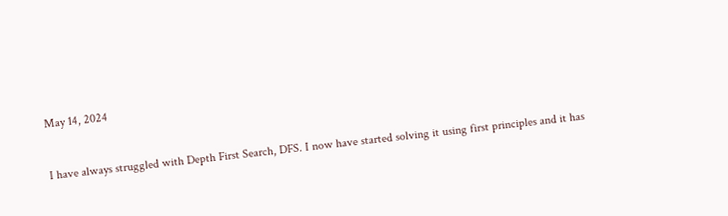May 14, 2024


I have always struggled with Depth First Search, DFS. I now have started solving it using first principles and it has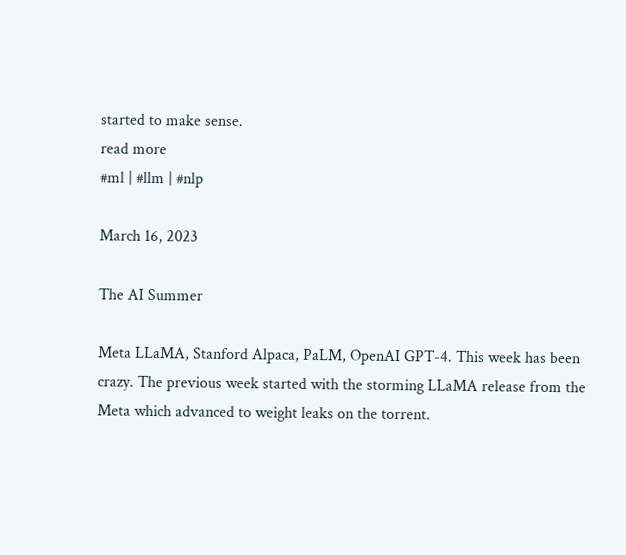started to make sense.
read more
#ml | #llm | #nlp

March 16, 2023

The AI Summer

Meta LLaMA, Stanford Alpaca, PaLM, OpenAI GPT-4. This week has been crazy. The previous week started with the storming LLaMA release from the Meta which advanced to weight leaks on the torrent.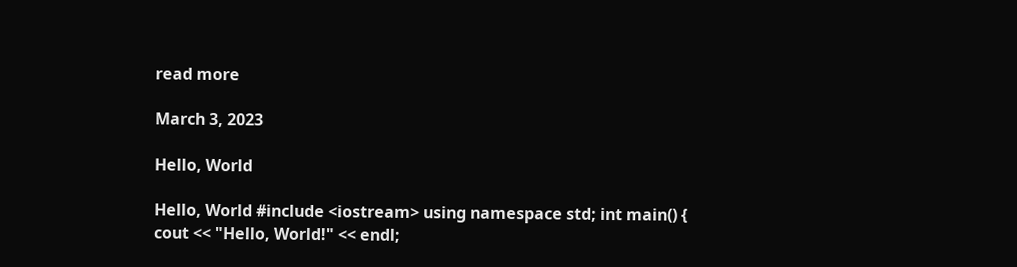read more

March 3, 2023

Hello, World

Hello, World #include <iostream> using namespace std; int main() { cout << "Hello, World!" << endl;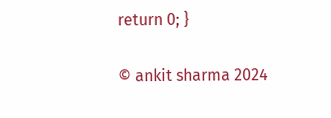return 0; }

© ankit sharma 2024